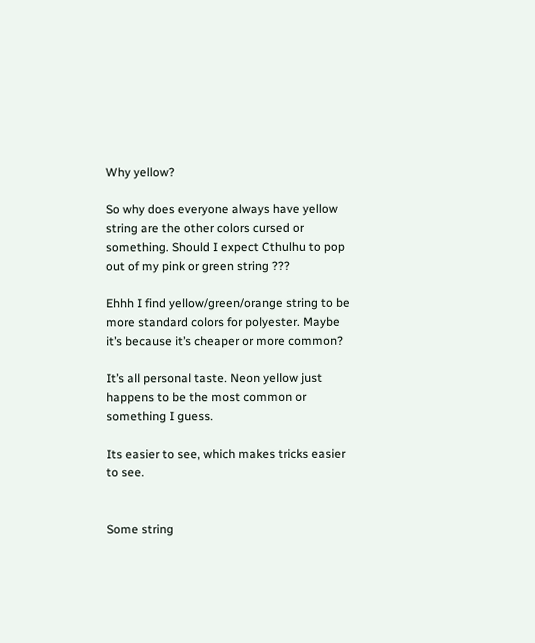Why yellow?

So why does everyone always have yellow string are the other colors cursed or something. Should I expect Cthulhu to pop out of my pink or green string ???

Ehhh I find yellow/green/orange string to be more standard colors for polyester. Maybe it’s because it’s cheaper or more common?

It’s all personal taste. Neon yellow just happens to be the most common or something I guess.

Its easier to see, which makes tricks easier to see.


Some string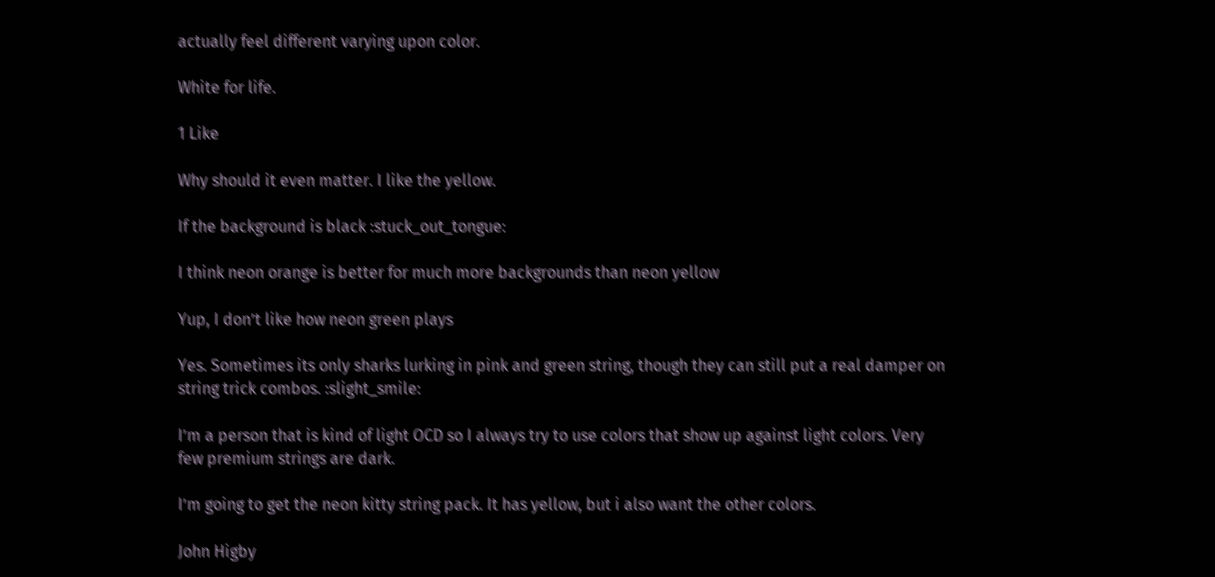actually feel different varying upon color.

White for life.

1 Like

Why should it even matter. I like the yellow.

If the background is black :stuck_out_tongue:

I think neon orange is better for much more backgrounds than neon yellow

Yup, I don’t like how neon green plays

Yes. Sometimes its only sharks lurking in pink and green string, though they can still put a real damper on string trick combos. :slight_smile:

I’m a person that is kind of light OCD so I always try to use colors that show up against light colors. Very few premium strings are dark.

I’m going to get the neon kitty string pack. It has yellow, but i also want the other colors.

John Higby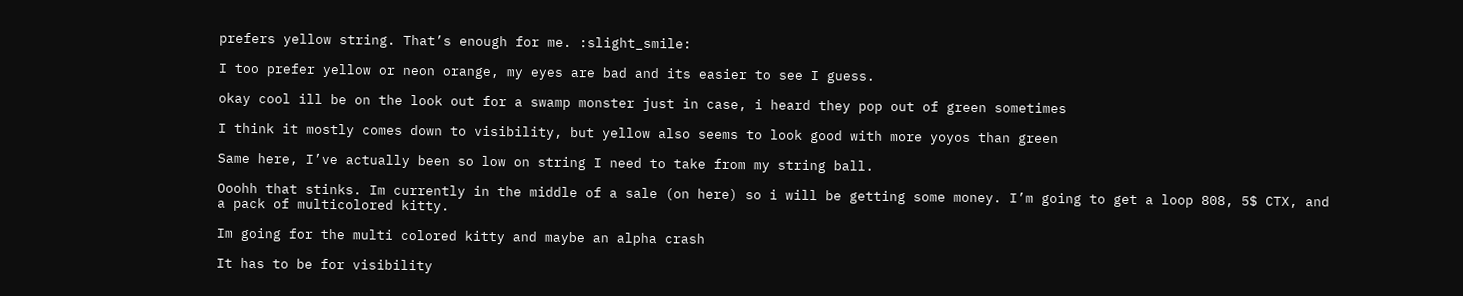prefers yellow string. That’s enough for me. :slight_smile:

I too prefer yellow or neon orange, my eyes are bad and its easier to see I guess.

okay cool ill be on the look out for a swamp monster just in case, i heard they pop out of green sometimes

I think it mostly comes down to visibility, but yellow also seems to look good with more yoyos than green

Same here, I’ve actually been so low on string I need to take from my string ball.

Ooohh that stinks. Im currently in the middle of a sale (on here) so i will be getting some money. I’m going to get a loop 808, 5$ CTX, and a pack of multicolored kitty.

Im going for the multi colored kitty and maybe an alpha crash

It has to be for visibility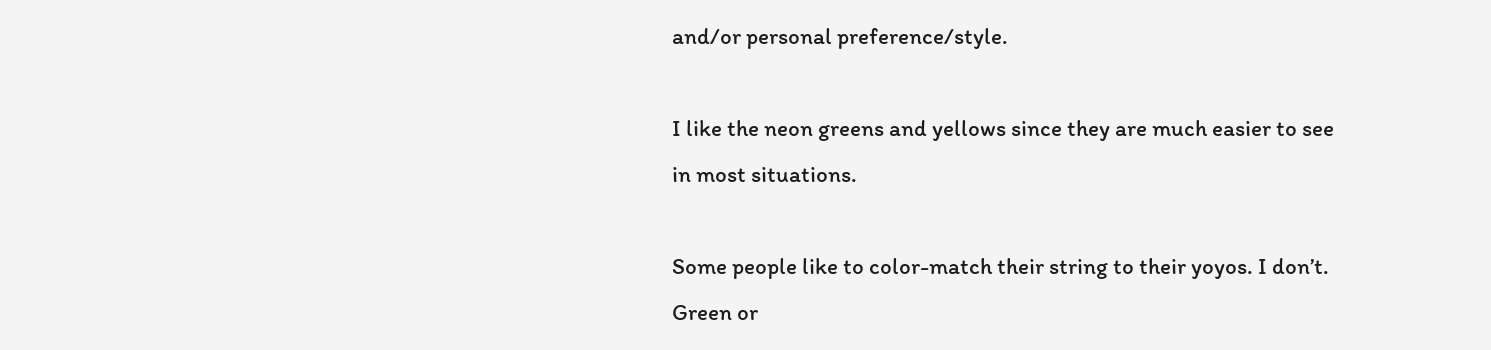and/or personal preference/style.

I like the neon greens and yellows since they are much easier to see in most situations.

Some people like to color-match their string to their yoyos. I don’t. Green or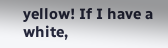yellow! If I have a white,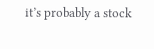it’s probably a stock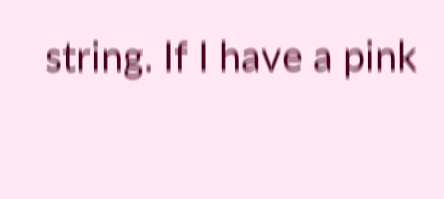string. If I have a pink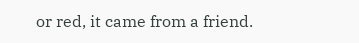or red, it came from a friend.